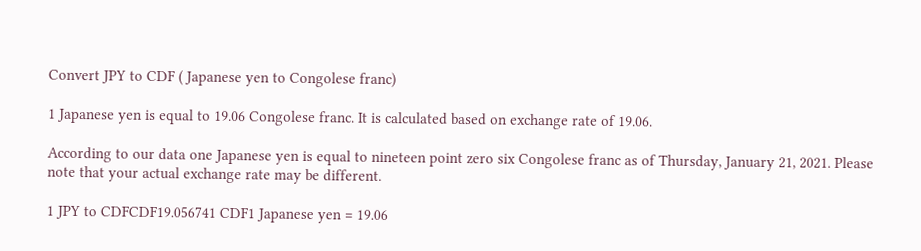Convert JPY to CDF ( Japanese yen to Congolese franc)

1 Japanese yen is equal to 19.06 Congolese franc. It is calculated based on exchange rate of 19.06.

According to our data one Japanese yen is equal to nineteen point zero six Congolese franc as of Thursday, January 21, 2021. Please note that your actual exchange rate may be different.

1 JPY to CDFCDF19.056741 CDF1 Japanese yen = 19.06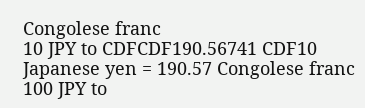Congolese franc
10 JPY to CDFCDF190.56741 CDF10 Japanese yen = 190.57 Congolese franc
100 JPY to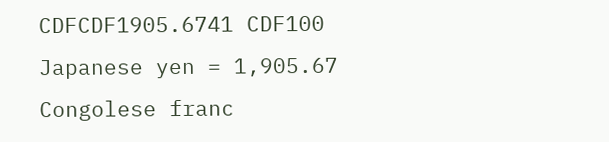CDFCDF1905.6741 CDF100 Japanese yen = 1,905.67 Congolese franc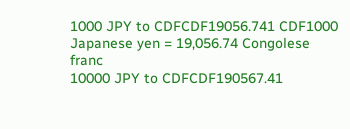1000 JPY to CDFCDF19056.741 CDF1000 Japanese yen = 19,056.74 Congolese franc
10000 JPY to CDFCDF190567.41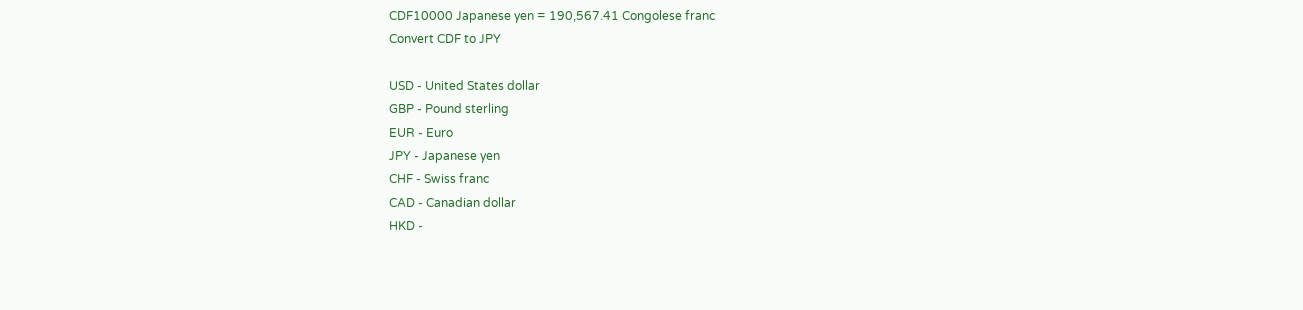CDF10000 Japanese yen = 190,567.41 Congolese franc
Convert CDF to JPY

USD - United States dollar
GBP - Pound sterling
EUR - Euro
JPY - Japanese yen
CHF - Swiss franc
CAD - Canadian dollar
HKD -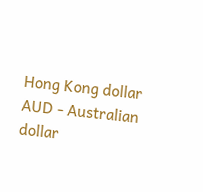Hong Kong dollar
AUD - Australian dollar